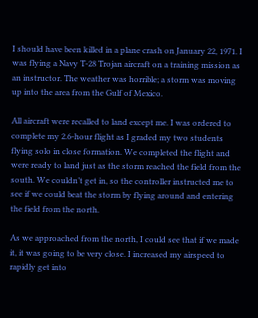I should have been killed in a plane crash on January 22, 1971. I was flying a Navy T-28 Trojan aircraft on a training mission as an instructor. The weather was horrible; a storm was moving up into the area from the Gulf of Mexico.

All aircraft were recalled to land except me. I was ordered to complete my 2.6-hour flight as I graded my two students flying solo in close formation. We completed the flight and were ready to land just as the storm reached the field from the south. We couldn’t get in, so the controller instructed me to see if we could beat the storm by flying around and entering the field from the north.

As we approached from the north, I could see that if we made it, it was going to be very close. I increased my airspeed to rapidly get into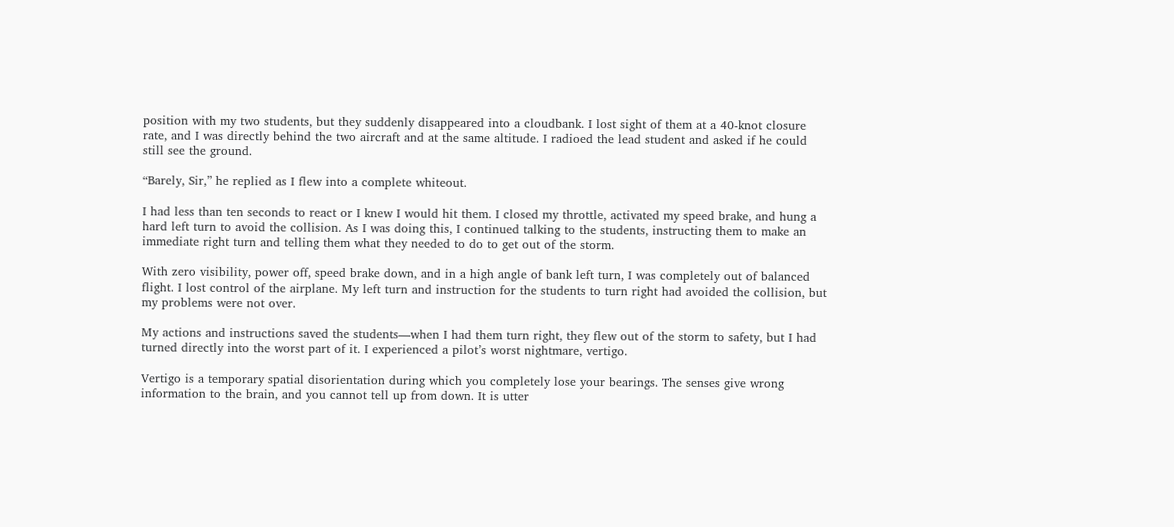position with my two students, but they suddenly disappeared into a cloudbank. I lost sight of them at a 40-knot closure rate, and I was directly behind the two aircraft and at the same altitude. I radioed the lead student and asked if he could still see the ground.

“Barely, Sir,” he replied as I flew into a complete whiteout.

I had less than ten seconds to react or I knew I would hit them. I closed my throttle, activated my speed brake, and hung a hard left turn to avoid the collision. As I was doing this, I continued talking to the students, instructing them to make an immediate right turn and telling them what they needed to do to get out of the storm.

With zero visibility, power off, speed brake down, and in a high angle of bank left turn, I was completely out of balanced flight. I lost control of the airplane. My left turn and instruction for the students to turn right had avoided the collision, but my problems were not over.

My actions and instructions saved the students—when I had them turn right, they flew out of the storm to safety, but I had turned directly into the worst part of it. I experienced a pilot’s worst nightmare, vertigo.

Vertigo is a temporary spatial disorientation during which you completely lose your bearings. The senses give wrong information to the brain, and you cannot tell up from down. It is utter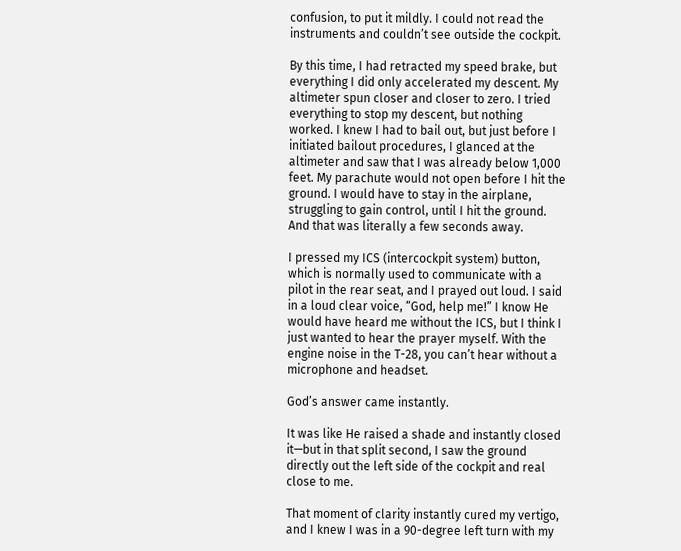confusion, to put it mildly. I could not read the instruments and couldn’t see outside the cockpit.

By this time, I had retracted my speed brake, but everything I did only accelerated my descent. My altimeter spun closer and closer to zero. I tried everything to stop my descent, but nothing worked. I knew I had to bail out, but just before I initiated bailout procedures, I glanced at the altimeter and saw that I was already below 1,000 feet. My parachute would not open before I hit the ground. I would have to stay in the airplane, struggling to gain control, until I hit the ground. And that was literally a few seconds away.

I pressed my ICS (intercockpit system) button, which is normally used to communicate with a pilot in the rear seat, and I prayed out loud. I said in a loud clear voice, “God, help me!” I know He would have heard me without the ICS, but I think I just wanted to hear the prayer myself. With the engine noise in the T-28, you can’t hear without a microphone and headset.

God’s answer came instantly.

It was like He raised a shade and instantly closed it—but in that split second, I saw the ground directly out the left side of the cockpit and real close to me.

That moment of clarity instantly cured my vertigo, and I knew I was in a 90-degree left turn with my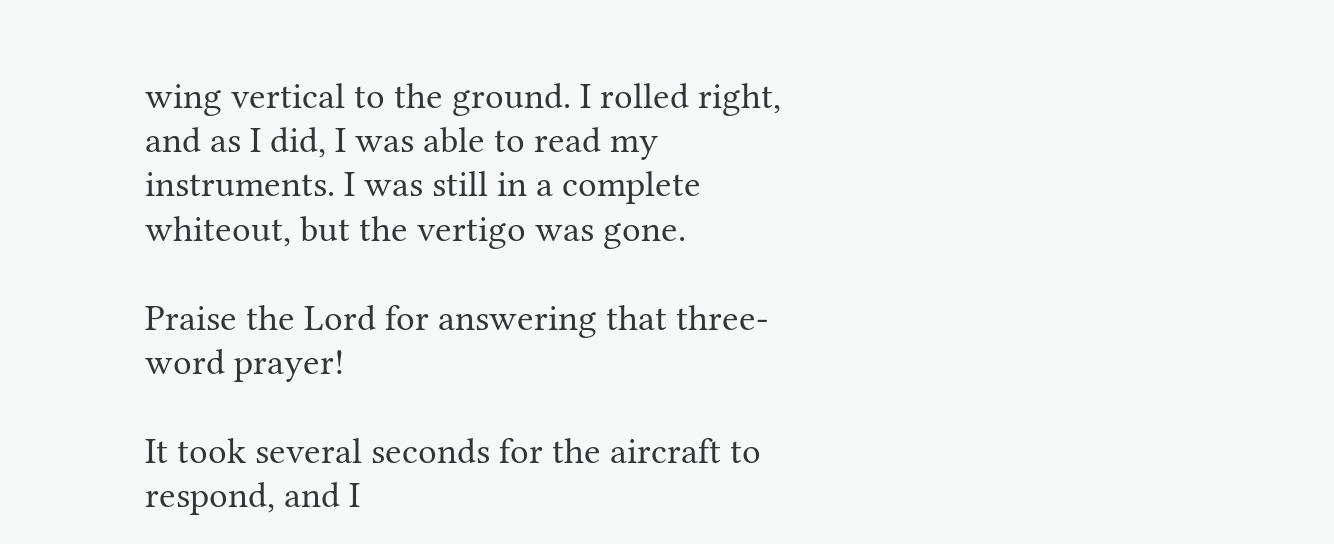wing vertical to the ground. I rolled right, and as I did, I was able to read my instruments. I was still in a complete whiteout, but the vertigo was gone.

Praise the Lord for answering that three-word prayer!

It took several seconds for the aircraft to respond, and I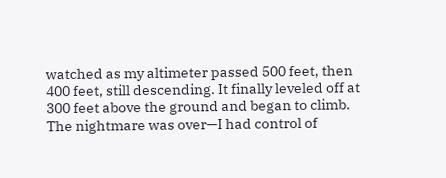watched as my altimeter passed 500 feet, then 400 feet, still descending. It finally leveled off at 300 feet above the ground and began to climb. The nightmare was over—I had control of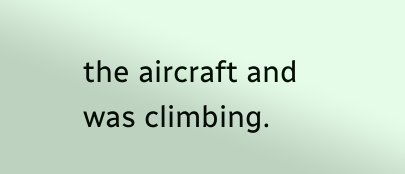the aircraft and was climbing.